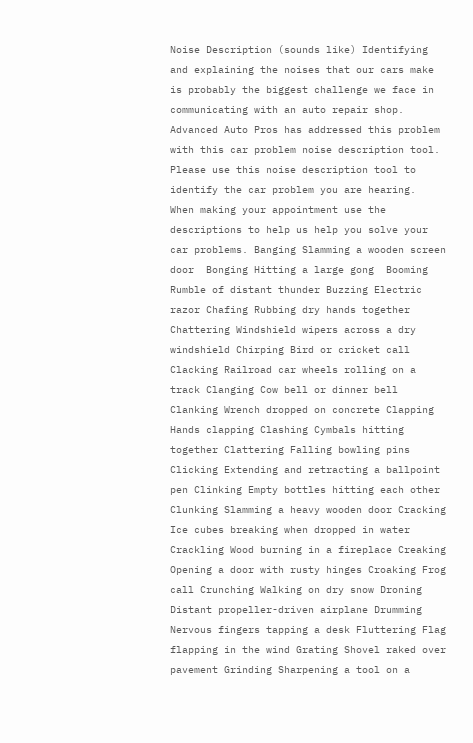Noise Description (sounds like) Identifying and explaining the noises that our cars make is probably the biggest challenge we face in communicating with an auto repair shop.  Advanced Auto Pros has addressed this problem with this car problem noise description tool.  Please use this noise description tool to identify the car problem you are hearing.  When making your appointment use the descriptions to help us help you solve your car problems. Banging Slamming a wooden screen door  Bonging Hitting a large gong  Booming Rumble of distant thunder Buzzing Electric razor Chafing Rubbing dry hands together Chattering Windshield wipers across a dry windshield Chirping Bird or cricket call Clacking Railroad car wheels rolling on a track Clanging Cow bell or dinner bell Clanking Wrench dropped on concrete Clapping Hands clapping Clashing Cymbals hitting together Clattering Falling bowling pins Clicking Extending and retracting a ballpoint pen Clinking Empty bottles hitting each other Clunking Slamming a heavy wooden door Cracking Ice cubes breaking when dropped in water Crackling Wood burning in a fireplace Creaking Opening a door with rusty hinges Croaking Frog call Crunching Walking on dry snow Droning Distant propeller-driven airplane Drumming Nervous fingers tapping a desk Fluttering Flag flapping in the wind Grating Shovel raked over pavement Grinding Sharpening a tool on a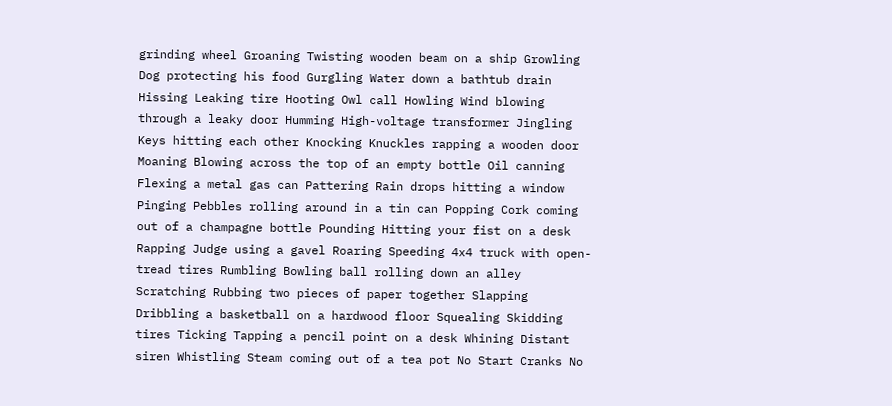grinding wheel Groaning Twisting wooden beam on a ship Growling Dog protecting his food Gurgling Water down a bathtub drain Hissing Leaking tire Hooting Owl call Howling Wind blowing through a leaky door Humming High-voltage transformer Jingling Keys hitting each other Knocking Knuckles rapping a wooden door Moaning Blowing across the top of an empty bottle Oil canning Flexing a metal gas can Pattering Rain drops hitting a window Pinging Pebbles rolling around in a tin can Popping Cork coming out of a champagne bottle Pounding Hitting your fist on a desk Rapping Judge using a gavel Roaring Speeding 4x4 truck with open-tread tires Rumbling Bowling ball rolling down an alley Scratching Rubbing two pieces of paper together Slapping Dribbling a basketball on a hardwood floor Squealing Skidding tires Ticking Tapping a pencil point on a desk Whining Distant siren Whistling Steam coming out of a tea pot No Start Cranks No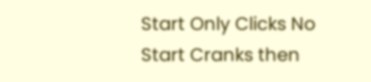Start Only Clicks No Start Cranks then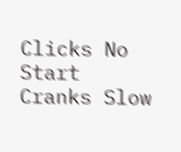Clicks No Start Cranks Slow